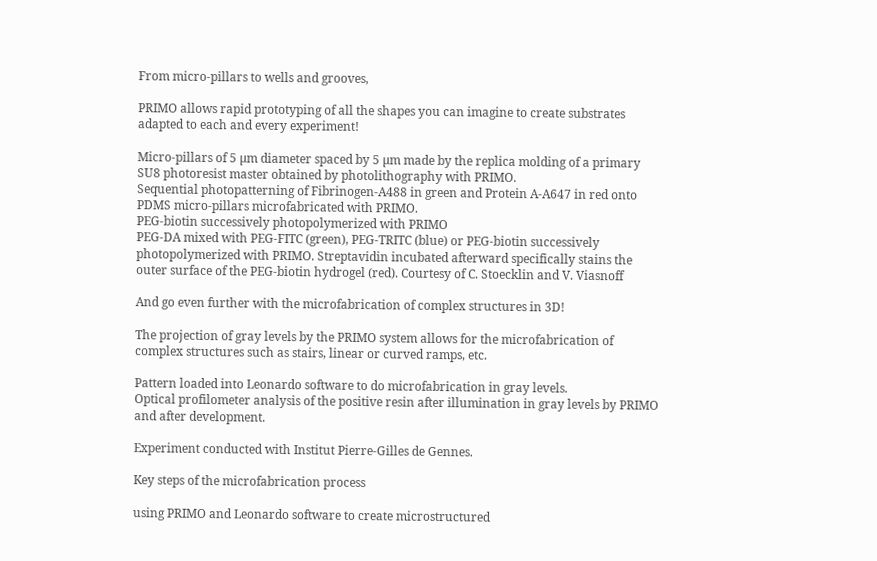From micro-pillars to wells and grooves,

PRIMO allows rapid prototyping of all the shapes you can imagine to create substrates adapted to each and every experiment!

Micro-pillars of 5 µm diameter spaced by 5 µm made by the replica molding of a primary SU8 photoresist master obtained by photolithography with PRIMO.
Sequential photopatterning of Fibrinogen-A488 in green and Protein A-A647 in red onto PDMS micro-pillars microfabricated with PRIMO.
PEG-biotin successively photopolymerized with PRIMO
PEG-DA mixed with PEG-FITC (green), PEG-TRITC (blue) or PEG-biotin successively photopolymerized with PRIMO. Streptavidin incubated afterward specifically stains the outer surface of the PEG-biotin hydrogel (red). Courtesy of C. Stoecklin and V. Viasnoff

And go even further with the microfabrication of complex structures in 3D!

The projection of gray levels by the PRIMO system allows for the microfabrication of complex structures such as stairs, linear or curved ramps, etc.

Pattern loaded into Leonardo software to do microfabrication in gray levels.
Optical profilometer analysis of the positive resin after illumination in gray levels by PRIMO and after development.

Experiment conducted with Institut Pierre-Gilles de Gennes.

Key steps of the microfabrication process

using PRIMO and Leonardo software to create microstructured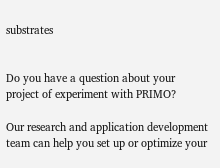substrates


Do you have a question about your project of experiment with PRIMO?

Our research and application development team can help you set up or optimize your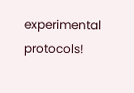experimental protocols!